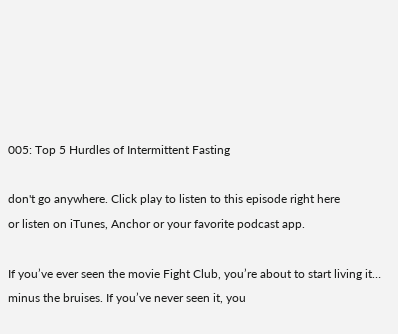005: Top 5 Hurdles of Intermittent Fasting

don't go anywhere. Click play to listen to this episode right here
or listen on iTunes, Anchor or your favorite podcast app.

If you’ve ever seen the movie Fight Club, you’re about to start living it… minus the bruises. If you’ve never seen it, you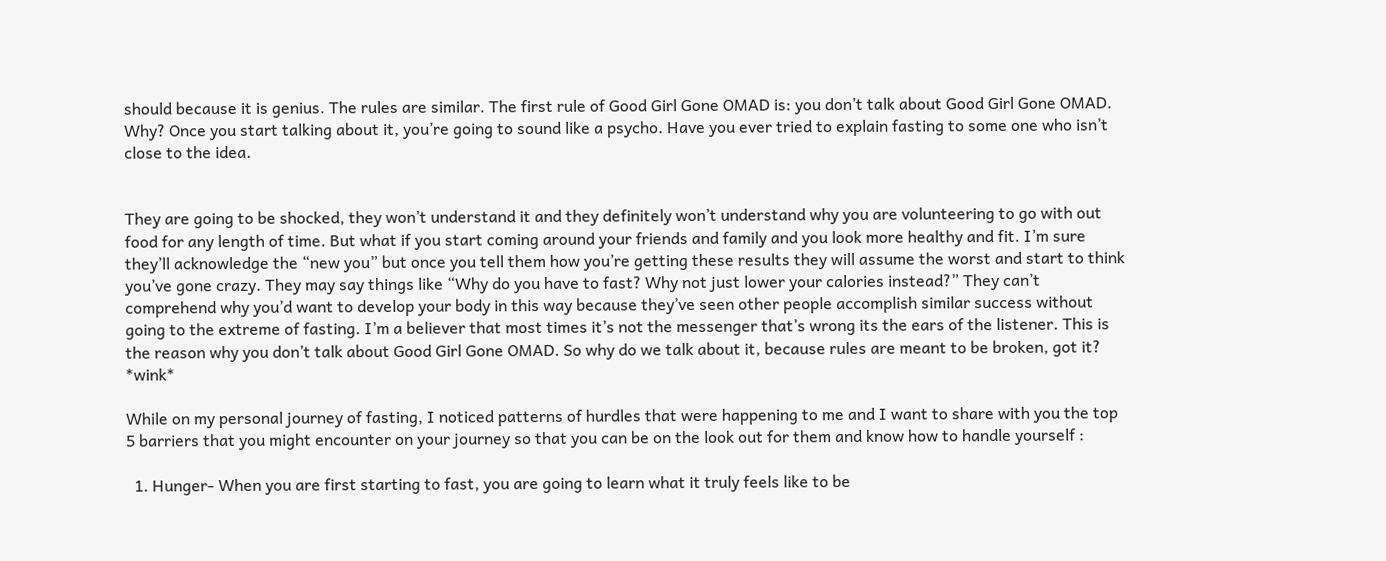should because it is genius. The rules are similar. The first rule of Good Girl Gone OMAD is: you don’t talk about Good Girl Gone OMAD. Why? Once you start talking about it, you’re going to sound like a psycho. Have you ever tried to explain fasting to some one who isn’t close to the idea.


They are going to be shocked, they won’t understand it and they definitely won’t understand why you are volunteering to go with out food for any length of time. But what if you start coming around your friends and family and you look more healthy and fit. I’m sure they’ll acknowledge the “new you” but once you tell them how you’re getting these results they will assume the worst and start to think you’ve gone crazy. They may say things like “Why do you have to fast? Why not just lower your calories instead?” They can’t comprehend why you’d want to develop your body in this way because they’ve seen other people accomplish similar success without going to the extreme of fasting. I’m a believer that most times it’s not the messenger that’s wrong its the ears of the listener. This is the reason why you don’t talk about Good Girl Gone OMAD. So why do we talk about it, because rules are meant to be broken, got it? *wink*

While on my personal journey of fasting, I noticed patterns of hurdles that were happening to me and I want to share with you the top 5 barriers that you might encounter on your journey so that you can be on the look out for them and know how to handle yourself :

  1. Hunger- When you are first starting to fast, you are going to learn what it truly feels like to be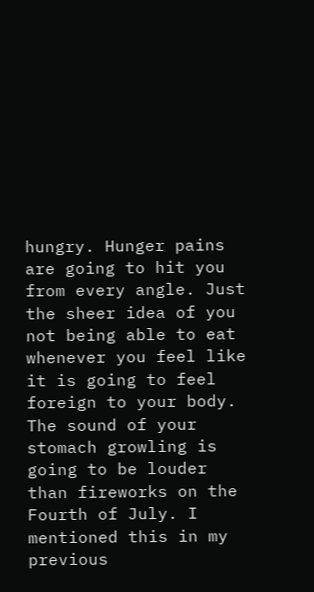hungry. Hunger pains are going to hit you from every angle. Just the sheer idea of you not being able to eat whenever you feel like it is going to feel foreign to your body. The sound of your stomach growling is going to be louder than fireworks on the Fourth of July. I mentioned this in my previous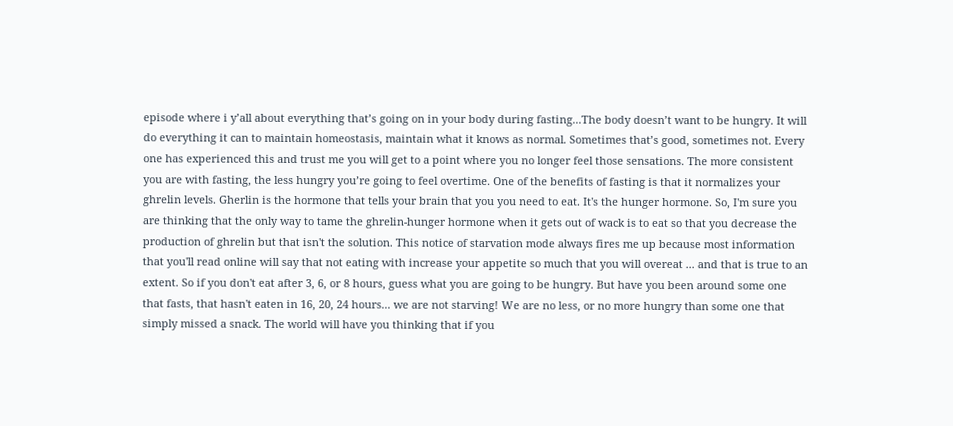episode where i y’all about everything that’s going on in your body during fasting...The body doesn’t want to be hungry. It will do everything it can to maintain homeostasis, maintain what it knows as normal. Sometimes that’s good, sometimes not. Every one has experienced this and trust me you will get to a point where you no longer feel those sensations. The more consistent you are with fasting, the less hungry you’re going to feel overtime. One of the benefits of fasting is that it normalizes your ghrelin levels. Gherlin is the hormone that tells your brain that you you need to eat. It's the hunger hormone. So, I'm sure you are thinking that the only way to tame the ghrelin-hunger hormone when it gets out of wack is to eat so that you decrease the production of ghrelin but that isn't the solution. This notice of starvation mode always fires me up because most information that you'll read online will say that not eating with increase your appetite so much that you will overeat ... and that is true to an extent. So if you don't eat after 3, 6, or 8 hours, guess what you are going to be hungry. But have you been around some one that fasts, that hasn't eaten in 16, 20, 24 hours... we are not starving! We are no less, or no more hungry than some one that simply missed a snack. The world will have you thinking that if you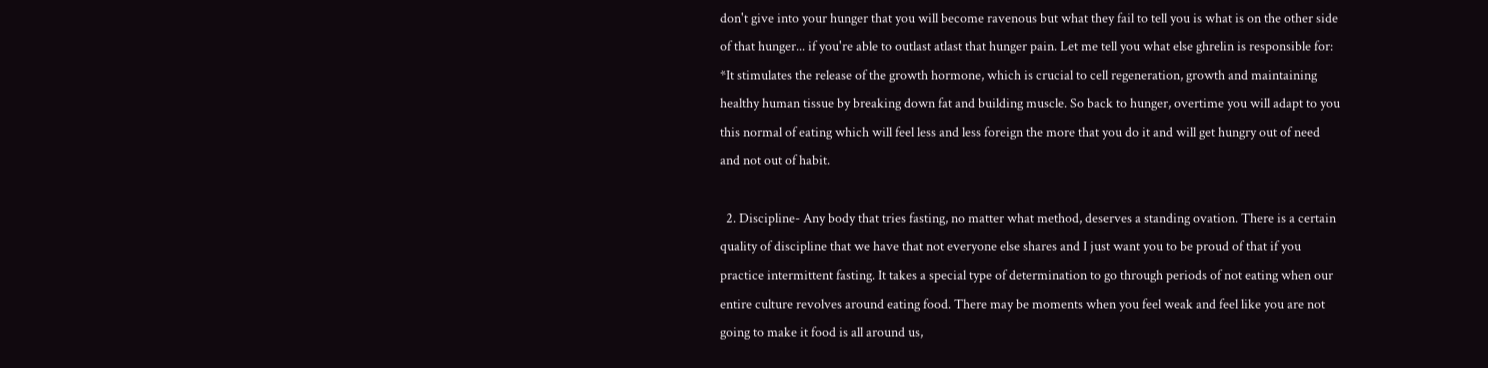don't give into your hunger that you will become ravenous but what they fail to tell you is what is on the other side of that hunger... if you're able to outlast atlast that hunger pain. Let me tell you what else ghrelin is responsible for: *It stimulates the release of the growth hormone, which is crucial to cell regeneration, growth and maintaining healthy human tissue by breaking down fat and building muscle. So back to hunger, overtime you will adapt to you this normal of eating which will feel less and less foreign the more that you do it and will get hungry out of need and not out of habit.

  2. Discipline- Any body that tries fasting, no matter what method, deserves a standing ovation. There is a certain quality of discipline that we have that not everyone else shares and I just want you to be proud of that if you practice intermittent fasting. It takes a special type of determination to go through periods of not eating when our entire culture revolves around eating food. There may be moments when you feel weak and feel like you are not going to make it food is all around us,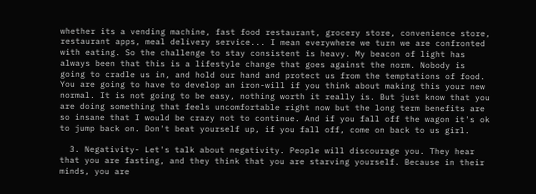whether its a vending machine, fast food restaurant, grocery store, convenience store, restaurant apps, meal delivery service... I mean everywhere we turn we are confronted with eating. So the challenge to stay consistent is heavy. My beacon of light has always been that this is a lifestyle change that goes against the norm. Nobody is going to cradle us in, and hold our hand and protect us from the temptations of food. You are going to have to develop an iron-will if you think about making this your new normal. It is not going to be easy, nothing worth it really is. But just know that you are doing something that feels uncomfortable right now but the long term benefits are so insane that I would be crazy not to continue. And if you fall off the wagon it's ok to jump back on. Don't beat yourself up, if you fall off, come on back to us girl.

  3. Negativity- Let's talk about negativity. People will discourage you. They hear that you are fasting, and they think that you are starving yourself. Because in their minds, you are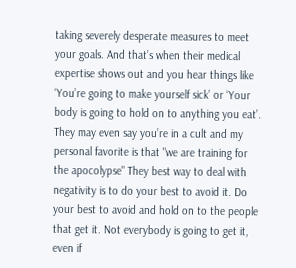taking severely desperate measures to meet your goals. And that’s when their medical expertise shows out and you hear things like ‘You’re going to make yourself sick’ or ‘Your body is going to hold on to anything you eat’. They may even say you’re in a cult and my personal favorite is that "we are training for the apocolypse" They best way to deal with negativity is to do your best to avoid it. Do your best to avoid and hold on to the people that get it. Not everybody is going to get it, even if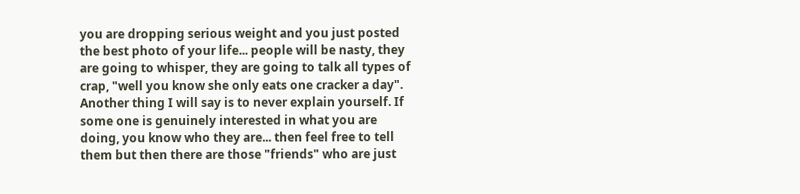you are dropping serious weight and you just posted the best photo of your life... people will be nasty, they are going to whisper, they are going to talk all types of crap, "well you know she only eats one cracker a day". Another thing I will say is to never explain yourself. If some one is genuinely interested in what you are doing, you know who they are... then feel free to tell them but then there are those "friends" who are just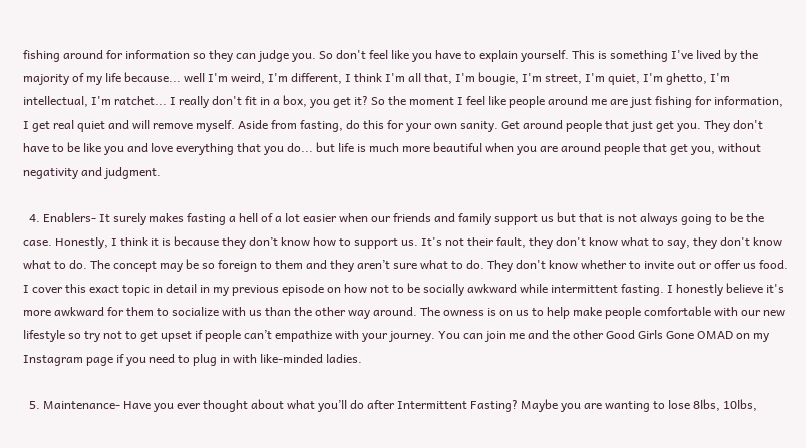fishing around for information so they can judge you. So don't feel like you have to explain yourself. This is something I've lived by the majority of my life because... well I'm weird, I'm different, I think I'm all that, I'm bougie, I'm street, I'm quiet, I'm ghetto, I'm intellectual, I'm ratchet... I really don't fit in a box, you get it? So the moment I feel like people around me are just fishing for information, I get real quiet and will remove myself. Aside from fasting, do this for your own sanity. Get around people that just get you. They don't have to be like you and love everything that you do... but life is much more beautiful when you are around people that get you, without negativity and judgment.

  4. Enablers- It surely makes fasting a hell of a lot easier when our friends and family support us but that is not always going to be the case. Honestly, I think it is because they don’t know how to support us. It's not their fault, they don't know what to say, they don't know what to do. The concept may be so foreign to them and they aren’t sure what to do. They don't know whether to invite out or offer us food. I cover this exact topic in detail in my previous episode on how not to be socially awkward while intermittent fasting. I honestly believe it's more awkward for them to socialize with us than the other way around. The owness is on us to help make people comfortable with our new lifestyle so try not to get upset if people can’t empathize with your journey. You can join me and the other Good Girls Gone OMAD on my Instagram page if you need to plug in with like-minded ladies.

  5. Maintenance- Have you ever thought about what you’ll do after Intermittent Fasting? Maybe you are wanting to lose 8lbs, 10lbs,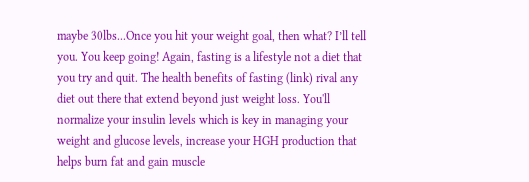maybe 30lbs...Once you hit your weight goal, then what? I’ll tell you. You keep going! Again, fasting is a lifestyle not a diet that you try and quit. The health benefits of fasting (link) rival any diet out there that extend beyond just weight loss. You'll normalize your insulin levels which is key in managing your weight and glucose levels, increase your HGH production that helps burn fat and gain muscle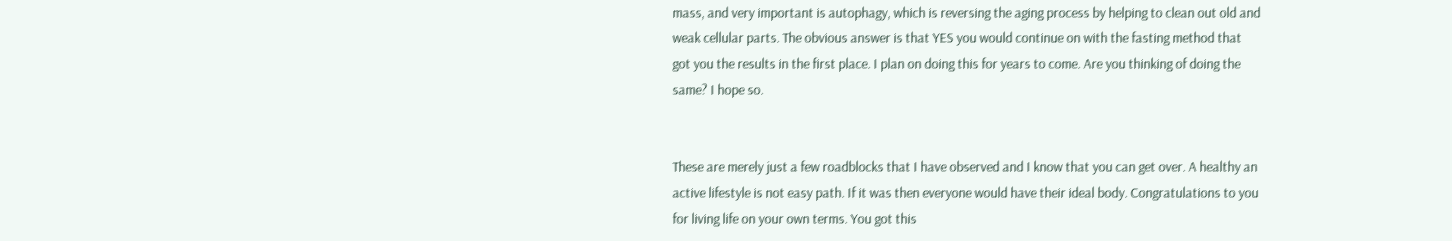mass, and very important is autophagy, which is reversing the aging process by helping to clean out old and weak cellular parts. The obvious answer is that YES you would continue on with the fasting method that got you the results in the first place. I plan on doing this for years to come. Are you thinking of doing the same? I hope so.


These are merely just a few roadblocks that I have observed and I know that you can get over. A healthy an active lifestyle is not easy path. If it was then everyone would have their ideal body. Congratulations to you for living life on your own terms. You got this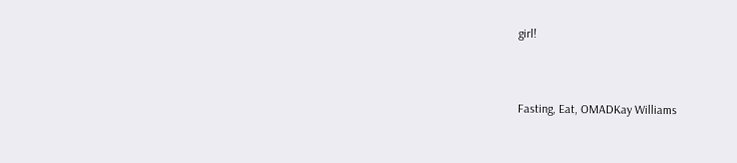girl!



Fasting, Eat, OMADKay Williams